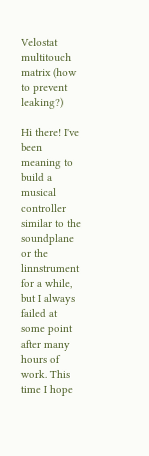Velostat multitouch matrix (how to prevent leaking?)

Hi there! I've been meaning to build a musical controller similar to the soundplane or the linnstrument for a while, but I always failed at some point after many hours of work. This time I hope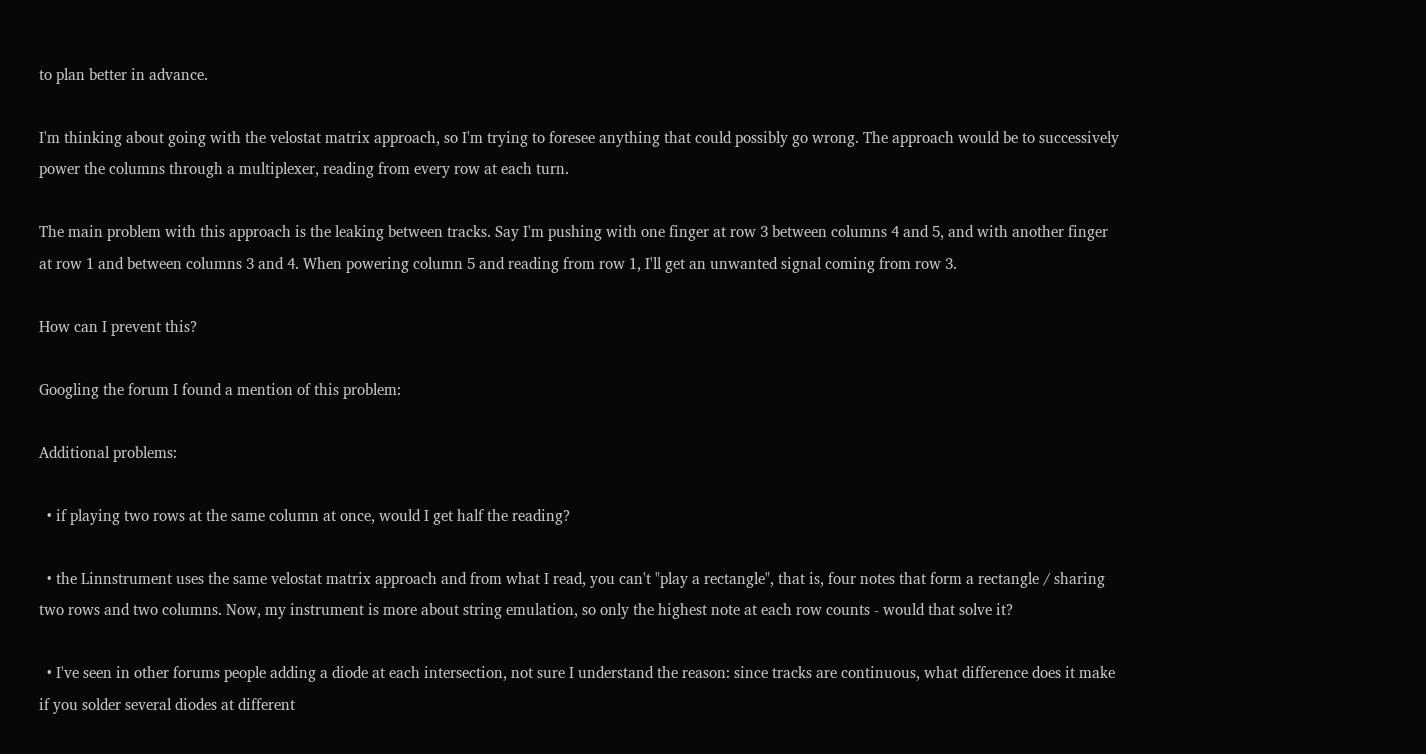to plan better in advance.

I'm thinking about going with the velostat matrix approach, so I'm trying to foresee anything that could possibly go wrong. The approach would be to successively power the columns through a multiplexer, reading from every row at each turn.

The main problem with this approach is the leaking between tracks. Say I'm pushing with one finger at row 3 between columns 4 and 5, and with another finger at row 1 and between columns 3 and 4. When powering column 5 and reading from row 1, I'll get an unwanted signal coming from row 3.

How can I prevent this?

Googling the forum I found a mention of this problem:

Additional problems:

  • if playing two rows at the same column at once, would I get half the reading?

  • the Linnstrument uses the same velostat matrix approach and from what I read, you can't "play a rectangle", that is, four notes that form a rectangle / sharing two rows and two columns. Now, my instrument is more about string emulation, so only the highest note at each row counts - would that solve it?

  • I've seen in other forums people adding a diode at each intersection, not sure I understand the reason: since tracks are continuous, what difference does it make if you solder several diodes at different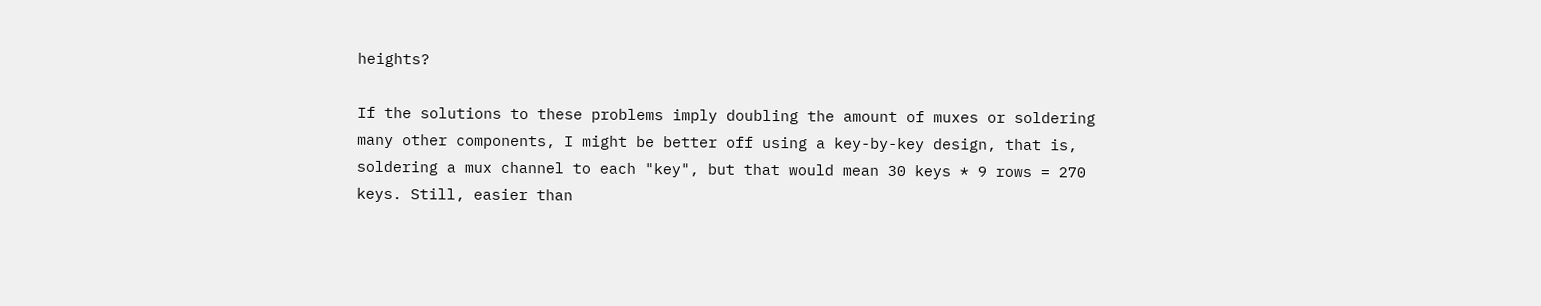heights?

If the solutions to these problems imply doubling the amount of muxes or soldering many other components, I might be better off using a key-by-key design, that is, soldering a mux channel to each "key", but that would mean 30 keys * 9 rows = 270 keys. Still, easier than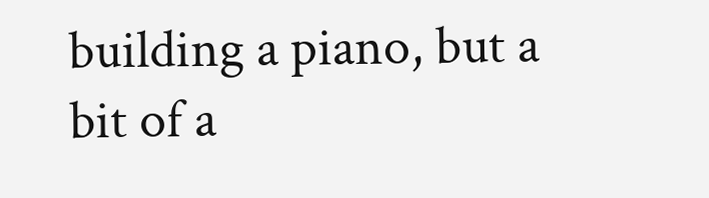building a piano, but a bit of a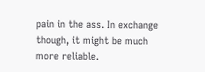pain in the ass. In exchange though, it might be much more reliable.